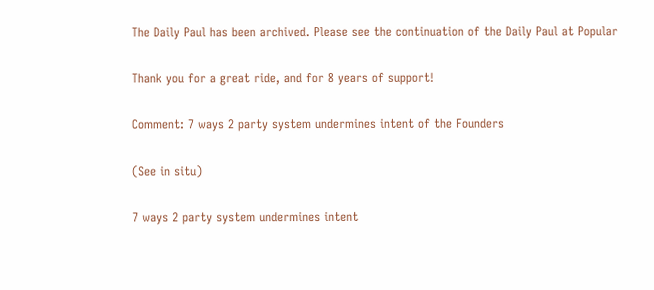The Daily Paul has been archived. Please see the continuation of the Daily Paul at Popular

Thank you for a great ride, and for 8 years of support!

Comment: 7 ways 2 party system undermines intent of the Founders

(See in situ)

7 ways 2 party system undermines intent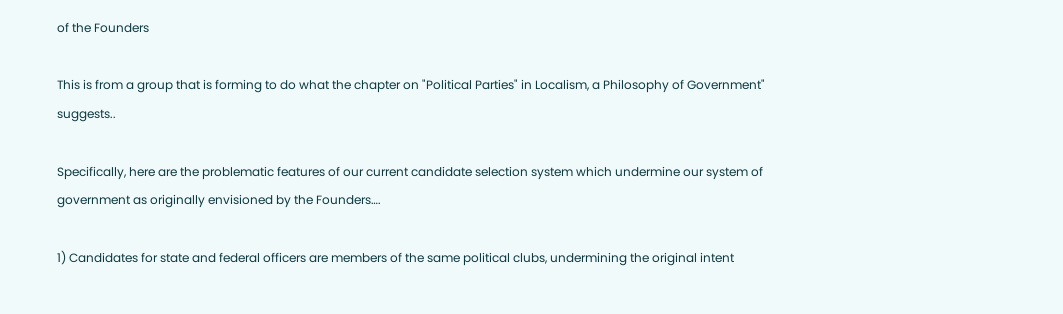of the Founders

This is from a group that is forming to do what the chapter on "Political Parties" in Localism, a Philosophy of Government" suggests..

Specifically, here are the problematic features of our current candidate selection system which undermine our system of government as originally envisioned by the Founders….

1) Candidates for state and federal officers are members of the same political clubs, undermining the original intent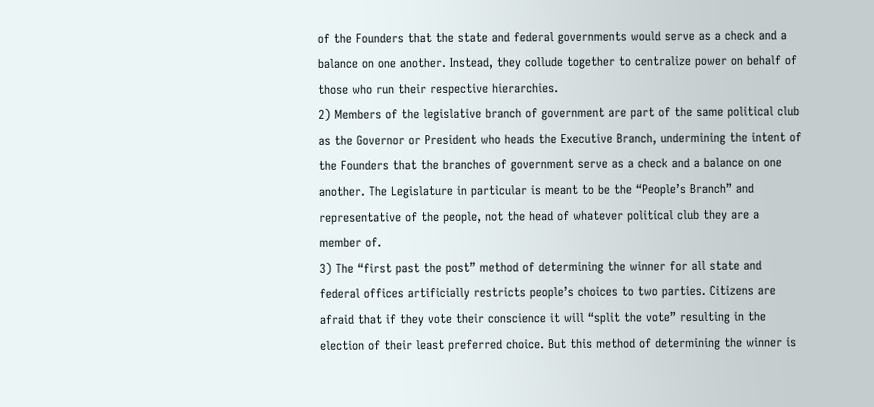of the Founders that the state and federal governments would serve as a check and a balance on one another. Instead, they collude together to centralize power on behalf of those who run their respective hierarchies.
2) Members of the legislative branch of government are part of the same political club as the Governor or President who heads the Executive Branch, undermining the intent of the Founders that the branches of government serve as a check and a balance on one another. The Legislature in particular is meant to be the “People’s Branch” and representative of the people, not the head of whatever political club they are a member of.
3) The “first past the post” method of determining the winner for all state and federal offices artificially restricts people’s choices to two parties. Citizens are afraid that if they vote their conscience it will “split the vote” resulting in the election of their least preferred choice. But this method of determining the winner is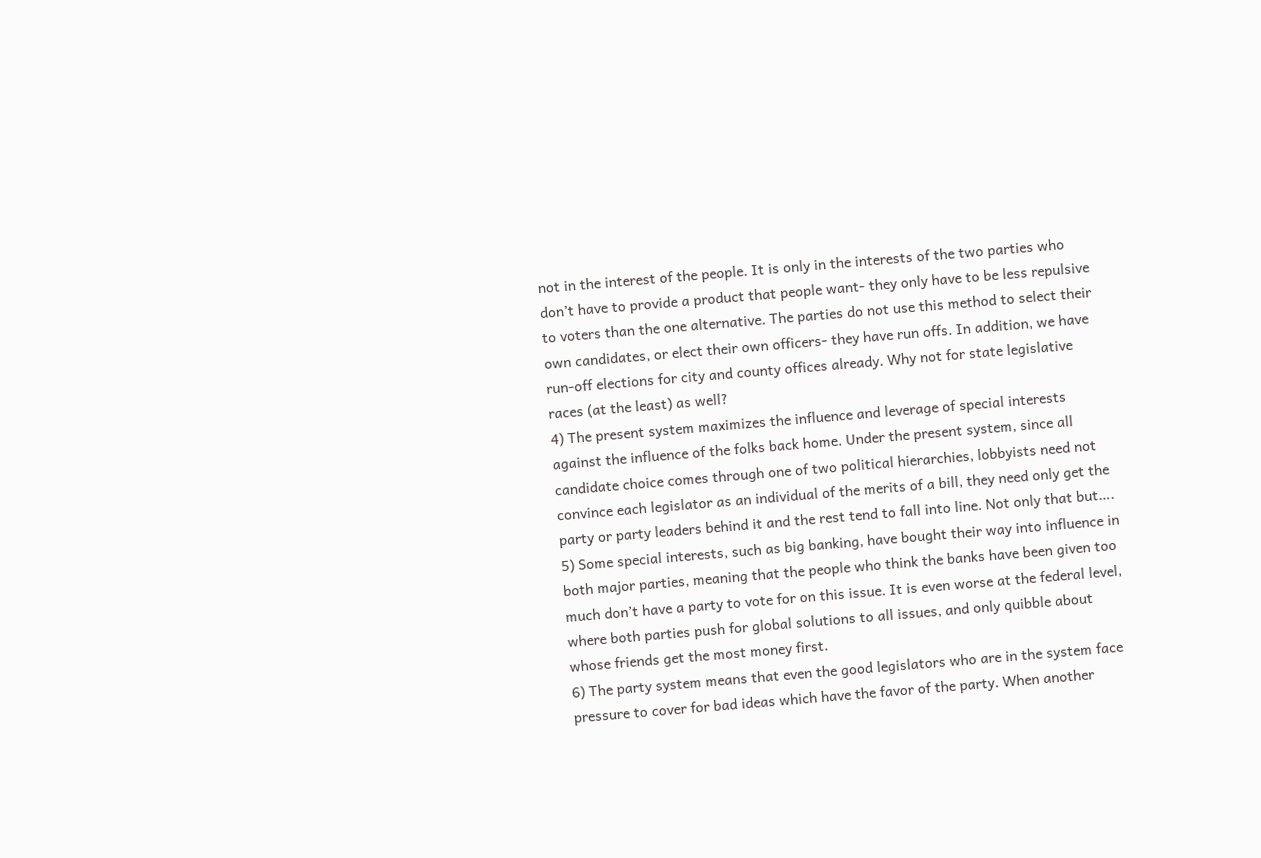not in the interest of the people. It is only in the interests of the two parties who don’t have to provide a product that people want- they only have to be less repulsive to voters than the one alternative. The parties do not use this method to select their own candidates, or elect their own officers- they have run offs. In addition, we have run-off elections for city and county offices already. Why not for state legislative races (at the least) as well?
4) The present system maximizes the influence and leverage of special interests against the influence of the folks back home. Under the present system, since all candidate choice comes through one of two political hierarchies, lobbyists need not convince each legislator as an individual of the merits of a bill, they need only get the party or party leaders behind it and the rest tend to fall into line. Not only that but….
5) Some special interests, such as big banking, have bought their way into influence in both major parties, meaning that the people who think the banks have been given too much don’t have a party to vote for on this issue. It is even worse at the federal level, where both parties push for global solutions to all issues, and only quibble about whose friends get the most money first.
6) The party system means that even the good legislators who are in the system face pressure to cover for bad ideas which have the favor of the party. When another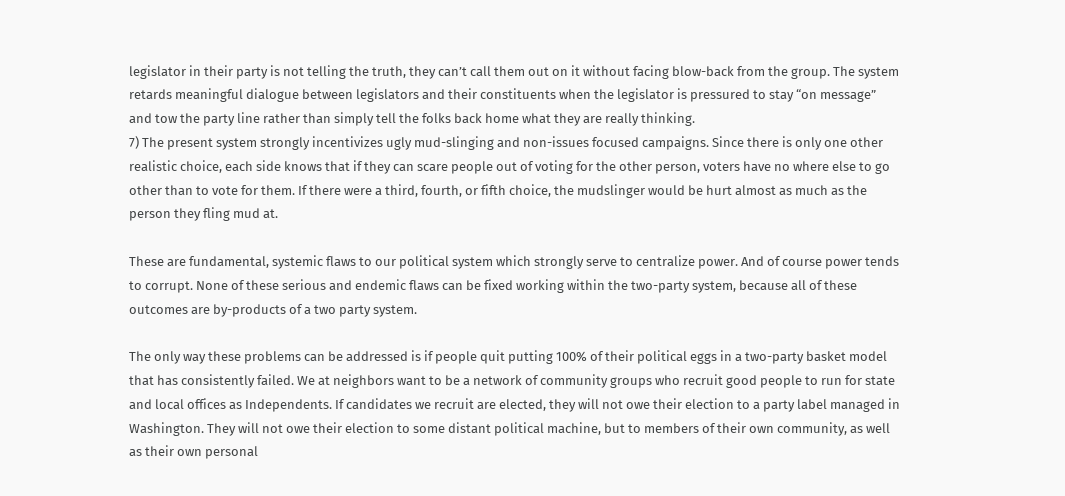legislator in their party is not telling the truth, they can’t call them out on it without facing blow-back from the group. The system retards meaningful dialogue between legislators and their constituents when the legislator is pressured to stay “on message” and tow the party line rather than simply tell the folks back home what they are really thinking.
7) The present system strongly incentivizes ugly mud-slinging and non-issues focused campaigns. Since there is only one other realistic choice, each side knows that if they can scare people out of voting for the other person, voters have no where else to go other than to vote for them. If there were a third, fourth, or fifth choice, the mudslinger would be hurt almost as much as the person they fling mud at.

These are fundamental, systemic flaws to our political system which strongly serve to centralize power. And of course power tends to corrupt. None of these serious and endemic flaws can be fixed working within the two-party system, because all of these outcomes are by-products of a two party system.

The only way these problems can be addressed is if people quit putting 100% of their political eggs in a two-party basket model that has consistently failed. We at neighbors want to be a network of community groups who recruit good people to run for state and local offices as Independents. If candidates we recruit are elected, they will not owe their election to a party label managed in Washington. They will not owe their election to some distant political machine, but to members of their own community, as well as their own personal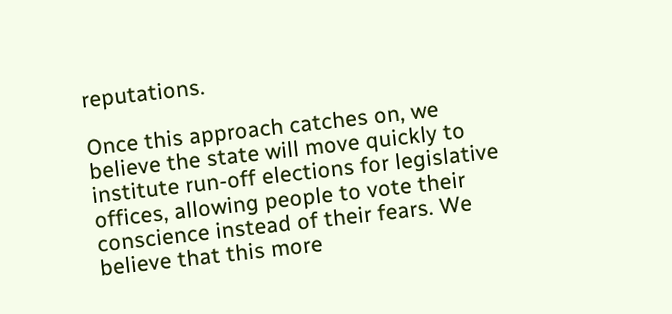reputations.

Once this approach catches on, we believe the state will move quickly to institute run-off elections for legislative offices, allowing people to vote their conscience instead of their fears. We believe that this more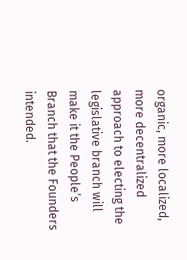organic, more localized, more decentralized approach to electing the legislative branch will make it the People’s Branch that the Founders intended.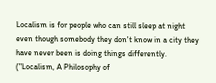Localism is for people who can still sleep at night even though somebody they don't know in a city they have never been is doing things differently. ("Localism, A Philosophy of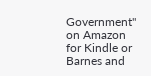Government" on Amazon for Kindle or Barnes and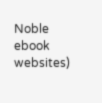Noble ebook websites)